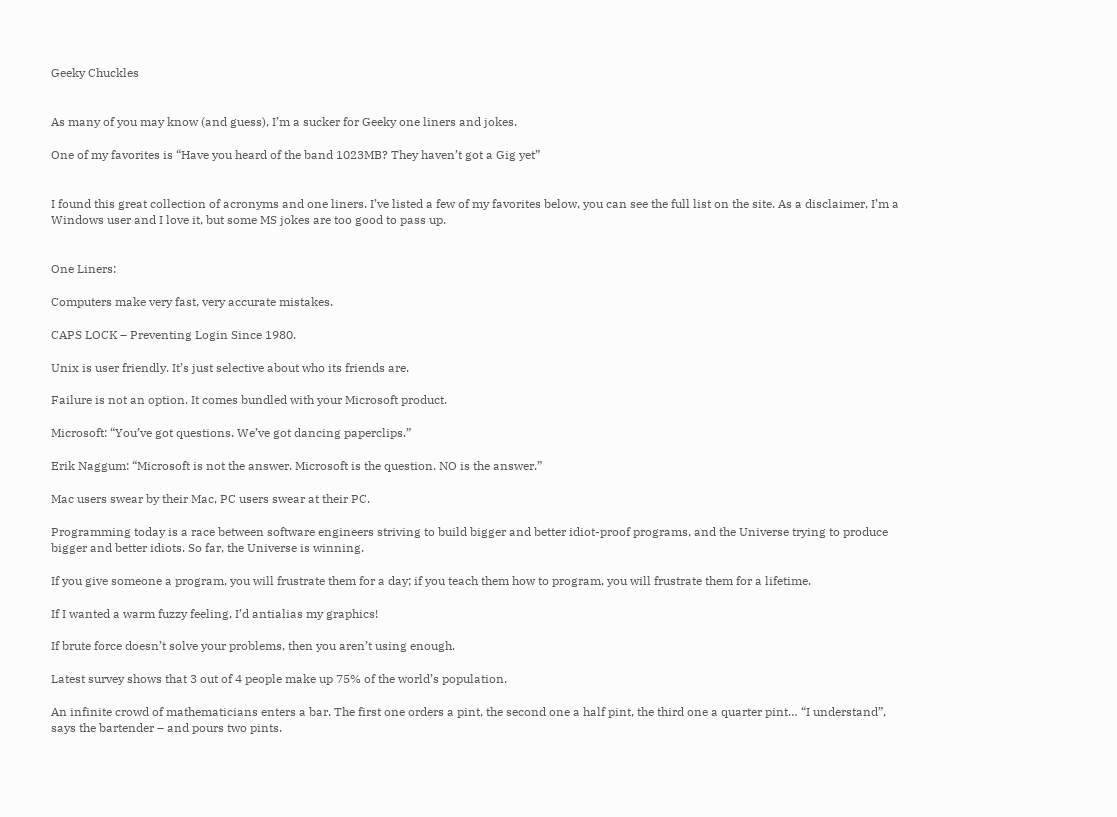Geeky Chuckles


As many of you may know (and guess), I’m a sucker for Geeky one liners and jokes.

One of my favorites is “Have you heard of the band 1023MB? They haven’t got a Gig yet”


I found this great collection of acronyms and one liners. I’ve listed a few of my favorites below, you can see the full list on the site. As a disclaimer, I’m a Windows user and I love it, but some MS jokes are too good to pass up.


One Liners:

Computers make very fast, very accurate mistakes.

CAPS LOCK – Preventing Login Since 1980.

Unix is user friendly. It’s just selective about who its friends are.

Failure is not an option. It comes bundled with your Microsoft product.

Microsoft: “You’ve got questions. We’ve got dancing paperclips.”

Erik Naggum: “Microsoft is not the answer. Microsoft is the question. NO is the answer.”

Mac users swear by their Mac, PC users swear at their PC.

Programming today is a race between software engineers striving to build bigger and better idiot-proof programs, and the Universe trying to produce bigger and better idiots. So far, the Universe is winning.

If you give someone a program, you will frustrate them for a day; if you teach them how to program, you will frustrate them for a lifetime.

If I wanted a warm fuzzy feeling, I’d antialias my graphics!

If brute force doesn’t solve your problems, then you aren’t using enough.

Latest survey shows that 3 out of 4 people make up 75% of the world’s population.

An infinite crowd of mathematicians enters a bar. The first one orders a pint, the second one a half pint, the third one a quarter pint… “I understand”, says the bartender – and pours two pints.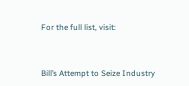For the full list, visit:



Bill’s Attempt to Seize Industry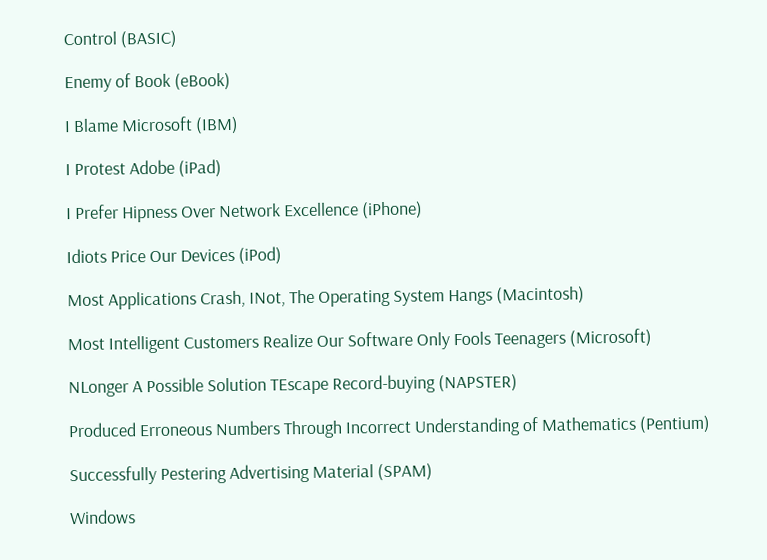Control (BASIC)

Enemy of Book (eBook)

I Blame Microsoft (IBM)

I Protest Adobe (iPad)

I Prefer Hipness Over Network Excellence (iPhone)

Idiots Price Our Devices (iPod)

Most Applications Crash, INot, The Operating System Hangs (Macintosh)

Most Intelligent Customers Realize Our Software Only Fools Teenagers (Microsoft)

NLonger A Possible Solution TEscape Record-buying (NAPSTER)

Produced Erroneous Numbers Through Incorrect Understanding of Mathematics (Pentium)

Successfully Pestering Advertising Material (SPAM)

Windows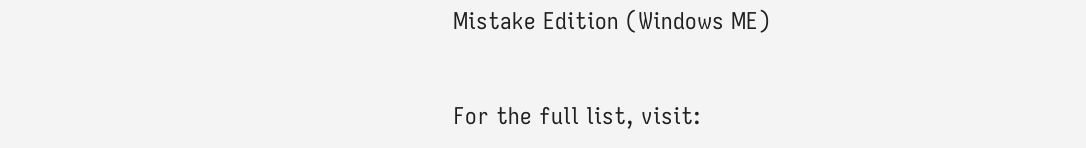Mistake Edition (Windows ME)


For the full list, visit: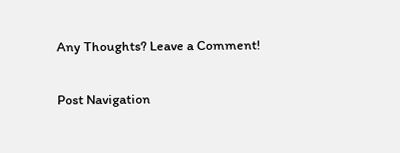Any Thoughts? Leave a Comment!

Post Navigation